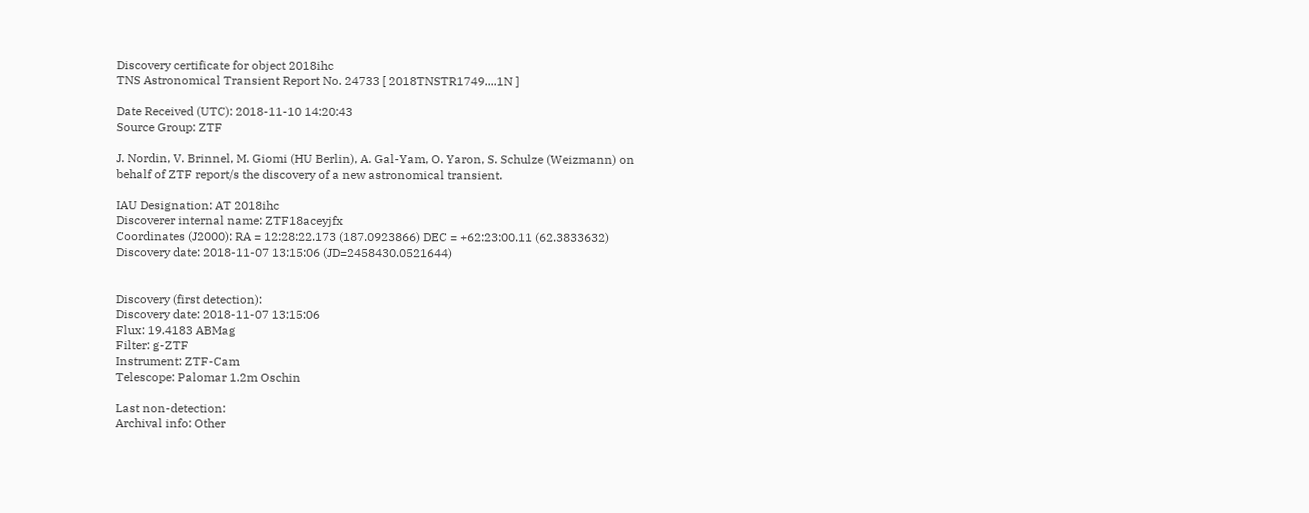Discovery certificate for object 2018ihc
TNS Astronomical Transient Report No. 24733 [ 2018TNSTR1749....1N ]

Date Received (UTC): 2018-11-10 14:20:43
Source Group: ZTF

J. Nordin, V. Brinnel, M. Giomi (HU Berlin), A. Gal-Yam, O. Yaron, S. Schulze (Weizmann) on behalf of ZTF report/s the discovery of a new astronomical transient.

IAU Designation: AT 2018ihc
Discoverer internal name: ZTF18aceyjfx
Coordinates (J2000): RA = 12:28:22.173 (187.0923866) DEC = +62:23:00.11 (62.3833632)
Discovery date: 2018-11-07 13:15:06 (JD=2458430.0521644)


Discovery (first detection):
Discovery date: 2018-11-07 13:15:06
Flux: 19.4183 ABMag
Filter: g-ZTF
Instrument: ZTF-Cam
Telescope: Palomar 1.2m Oschin

Last non-detection:
Archival info: Other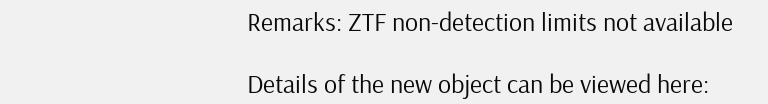Remarks: ZTF non-detection limits not available

Details of the new object can be viewed here: